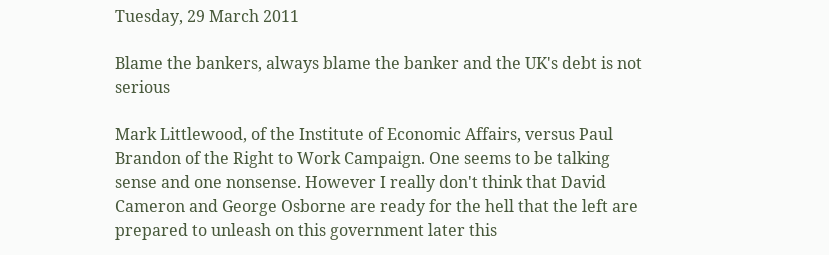Tuesday, 29 March 2011

Blame the bankers, always blame the banker and the UK's debt is not serious

Mark Littlewood, of the Institute of Economic Affairs, versus Paul Brandon of the Right to Work Campaign. One seems to be talking sense and one nonsense. However I really don't think that David Cameron and George Osborne are ready for the hell that the left are prepared to unleash on this government later this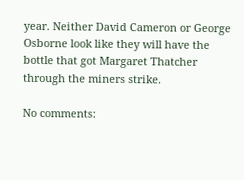year. Neither David Cameron or George Osborne look like they will have the bottle that got Margaret Thatcher through the miners strike.

No comments: